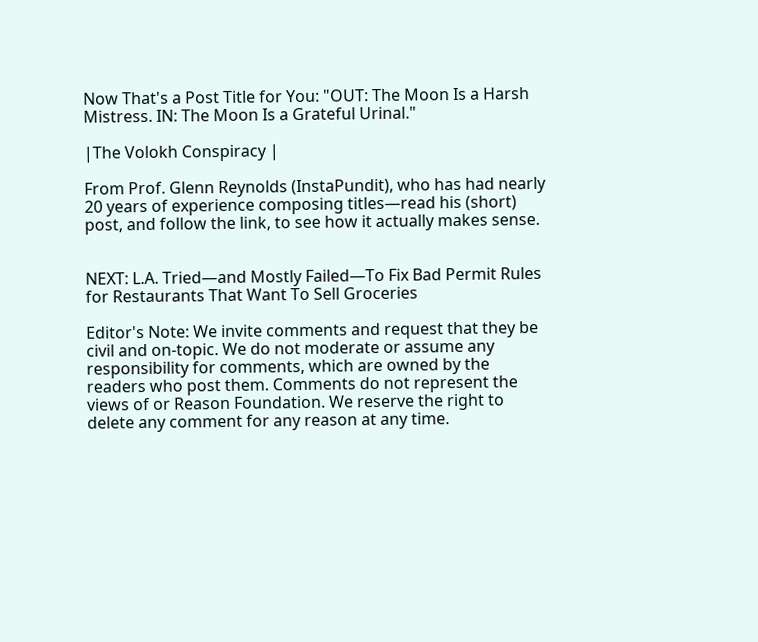Now That's a Post Title for You: "OUT: The Moon Is a Harsh Mistress. IN: The Moon Is a Grateful Urinal."

|The Volokh Conspiracy |

From Prof. Glenn Reynolds (InstaPundit), who has had nearly 20 years of experience composing titles—read his (short) post, and follow the link, to see how it actually makes sense.


NEXT: L.A. Tried—and Mostly Failed—To Fix Bad Permit Rules for Restaurants That Want To Sell Groceries

Editor's Note: We invite comments and request that they be civil and on-topic. We do not moderate or assume any responsibility for comments, which are owned by the readers who post them. Comments do not represent the views of or Reason Foundation. We reserve the right to delete any comment for any reason at any time.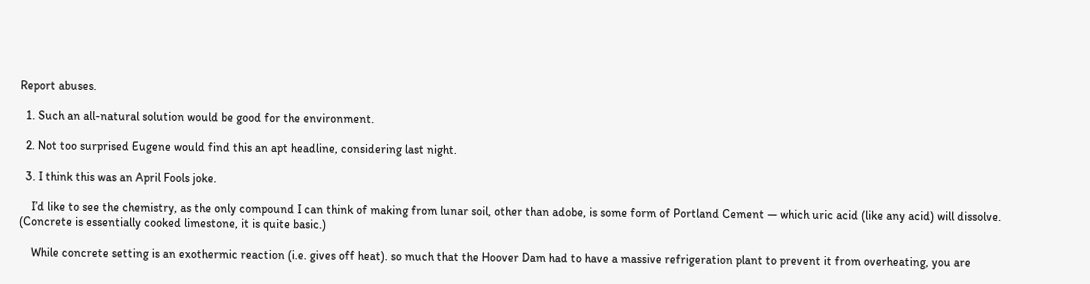Report abuses.

  1. Such an all-natural solution would be good for the environment.

  2. Not too surprised Eugene would find this an apt headline, considering last night.

  3. I think this was an April Fools joke.

    I’d like to see the chemistry, as the only compound I can think of making from lunar soil, other than adobe, is some form of Portland Cement — which uric acid (like any acid) will dissolve. (Concrete is essentially cooked limestone, it is quite basic.)

    While concrete setting is an exothermic reaction (i.e. gives off heat). so much that the Hoover Dam had to have a massive refrigeration plant to prevent it from overheating, you are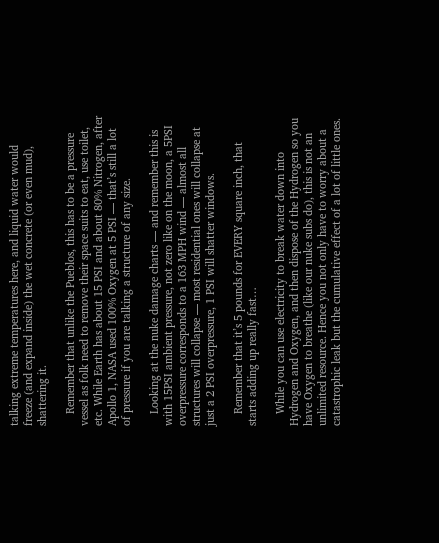talking extreme temperatures here, and liquid water would freeze (and expand inside) the wet concrete (or even mud), shattering it.

    Remember that unlike the Pueblos, this has to be a pressure vessel as folk need to remove their space suits to eat, use toilet, etc. While Earth has about 15 PSI and about 80% Nitrogen, after Apollo 1, NASA used 100% Oxygen at 5 PSI — that’s still a lot of pressure if you are talking a structure of any size.

    Looking at the nuke damage charts — and remember this is with 15PSI ambient pressure, not zero like on the moon, a 5PSI overpressure corresponds to a 163 MPH wind — almost all structures will collapse — most residential ones will collapse at just a 2 PSI overpressure, 1 PSI will shatter windows.

    Remember that it’s 5 pounds for EVERY square inch, that starts adding up really fast…

    While you can use electricity to break water down into Hydrogen and Oxygen, and then dispose of the Hydrogen so you have Oxygen to breathe (like our nuke subs do), this is not an unlimited resource. Hence you not only have to worry about a catastrophic leak but the cumulative effect of a lot of little ones.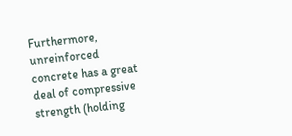Furthermore, unreinforced concrete has a great deal of compressive strength (holding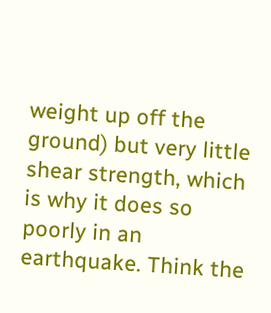weight up off the ground) but very little shear strength, which is why it does so poorly in an earthquake. Think the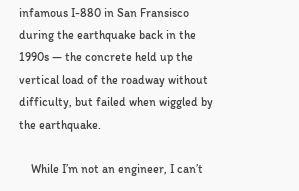infamous I-880 in San Fransisco during the earthquake back in the 1990s — the concrete held up the vertical load of the roadway without difficulty, but failed when wiggled by the earthquake.

    While I’m not an engineer, I can’t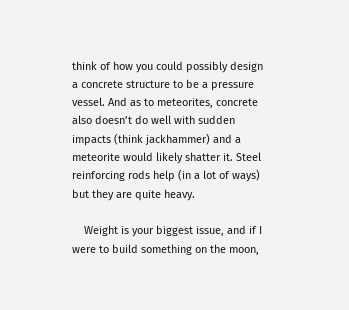think of how you could possibly design a concrete structure to be a pressure vessel. And as to meteorites, concrete also doesn’t do well with sudden impacts (think jackhammer) and a meteorite would likely shatter it. Steel reinforcing rods help (in a lot of ways) but they are quite heavy.

    Weight is your biggest issue, and if I were to build something on the moon,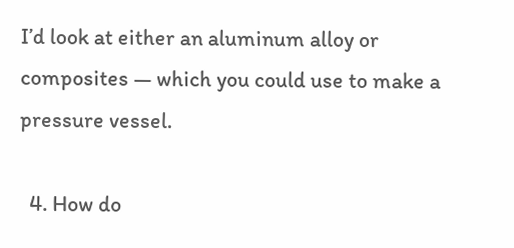I’d look at either an aluminum alloy or composites — which you could use to make a pressure vessel.

  4. How do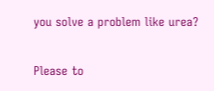you solve a problem like urea?

Please to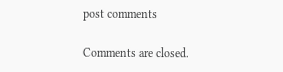post comments

Comments are closed.